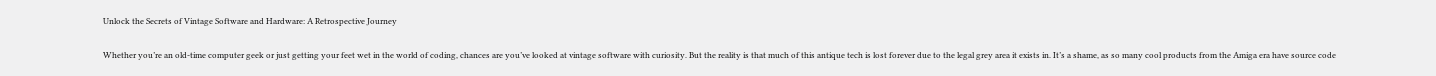Unlock the Secrets of Vintage Software and Hardware: A Retrospective Journey

Whether you’re an old-time computer geek or just getting your feet wet in the world of coding, chances are you’ve looked at vintage software with curiosity. But the reality is that much of this antique tech is lost forever due to the legal grey area it exists in. It’s a shame, as so many cool products from the Amiga era have source code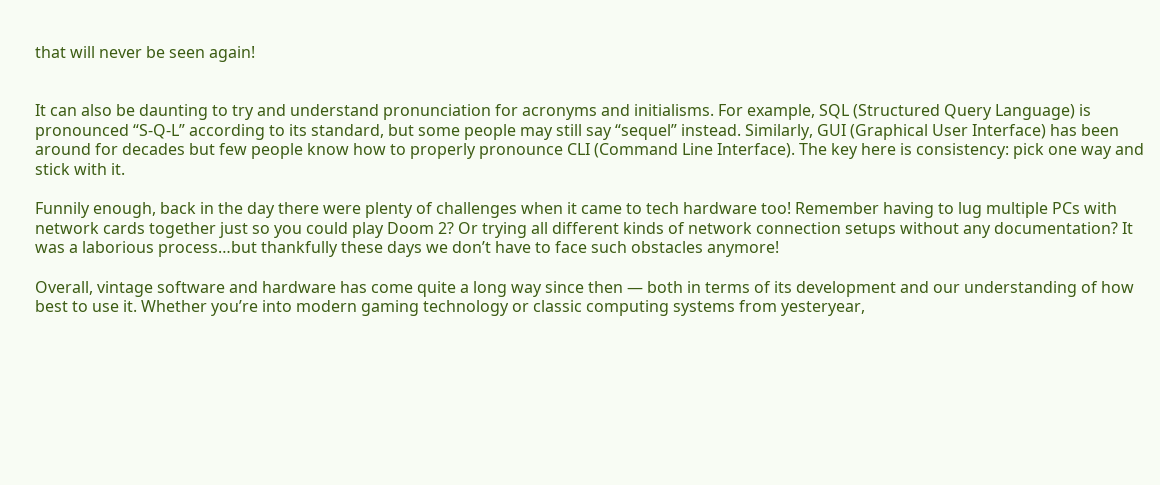that will never be seen again!


It can also be daunting to try and understand pronunciation for acronyms and initialisms. For example, SQL (Structured Query Language) is pronounced “S-Q-L” according to its standard, but some people may still say “sequel” instead. Similarly, GUI (Graphical User Interface) has been around for decades but few people know how to properly pronounce CLI (Command Line Interface). The key here is consistency: pick one way and stick with it.

Funnily enough, back in the day there were plenty of challenges when it came to tech hardware too! Remember having to lug multiple PCs with network cards together just so you could play Doom 2? Or trying all different kinds of network connection setups without any documentation? It was a laborious process…but thankfully these days we don’t have to face such obstacles anymore!

Overall, vintage software and hardware has come quite a long way since then — both in terms of its development and our understanding of how best to use it. Whether you’re into modern gaming technology or classic computing systems from yesteryear,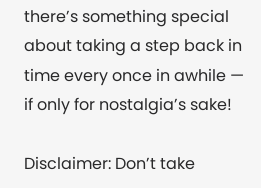there’s something special about taking a step back in time every once in awhile — if only for nostalgia’s sake!

Disclaimer: Don’t take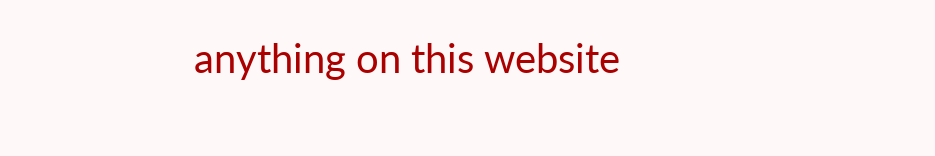anything on this website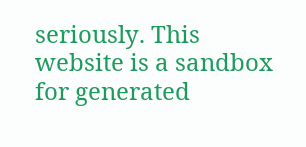seriously. This website is a sandbox for generated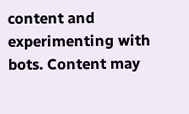content and experimenting with bots. Content may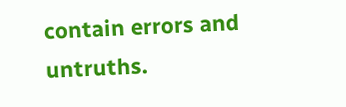contain errors and untruths.